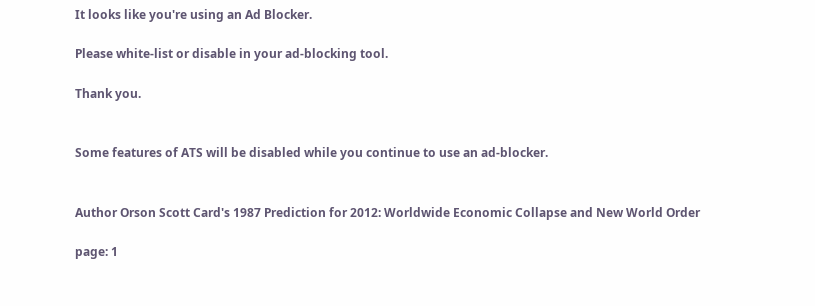It looks like you're using an Ad Blocker.

Please white-list or disable in your ad-blocking tool.

Thank you.


Some features of ATS will be disabled while you continue to use an ad-blocker.


Author Orson Scott Card's 1987 Prediction for 2012: Worldwide Economic Collapse and New World Order

page: 1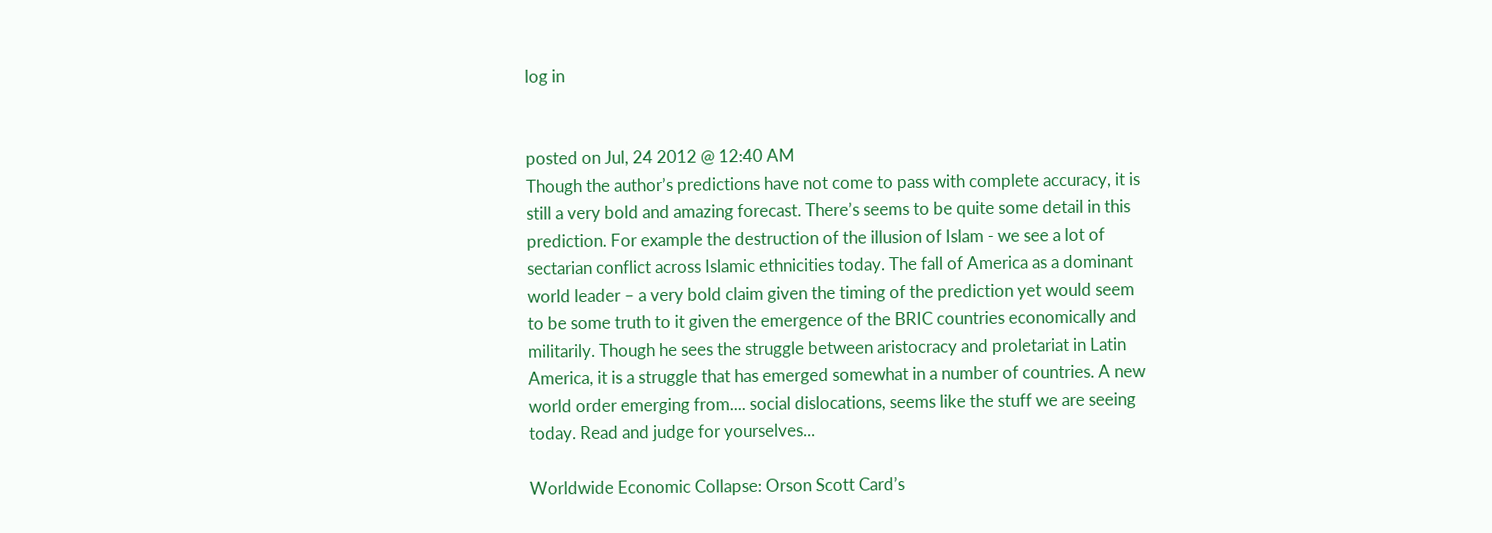log in


posted on Jul, 24 2012 @ 12:40 AM
Though the author’s predictions have not come to pass with complete accuracy, it is still a very bold and amazing forecast. There’s seems to be quite some detail in this prediction. For example the destruction of the illusion of Islam - we see a lot of sectarian conflict across Islamic ethnicities today. The fall of America as a dominant world leader – a very bold claim given the timing of the prediction yet would seem to be some truth to it given the emergence of the BRIC countries economically and militarily. Though he sees the struggle between aristocracy and proletariat in Latin America, it is a struggle that has emerged somewhat in a number of countries. A new world order emerging from.... social dislocations, seems like the stuff we are seeing today. Read and judge for yourselves...

Worldwide Economic Collapse: Orson Scott Card’s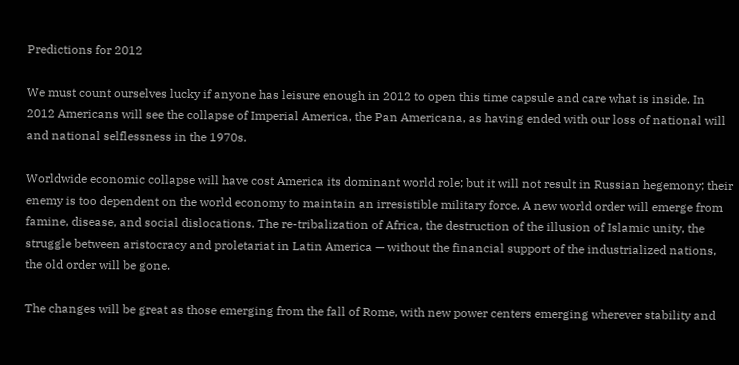Predictions for 2012

We must count ourselves lucky if anyone has leisure enough in 2012 to open this time capsule and care what is inside. In 2012 Americans will see the collapse of Imperial America, the Pan Americana, as having ended with our loss of national will and national selflessness in the 1970s.

Worldwide economic collapse will have cost America its dominant world role; but it will not result in Russian hegemony; their enemy is too dependent on the world economy to maintain an irresistible military force. A new world order will emerge from famine, disease, and social dislocations. The re-tribalization of Africa, the destruction of the illusion of Islamic unity, the struggle between aristocracy and proletariat in Latin America — without the financial support of the industrialized nations, the old order will be gone.

The changes will be great as those emerging from the fall of Rome, with new power centers emerging wherever stability and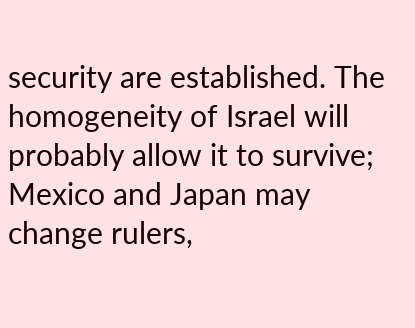security are established. The homogeneity of Israel will probably allow it to survive; Mexico and Japan may change rulers,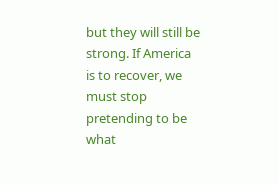but they will still be strong. If America is to recover, we must stop pretending to be what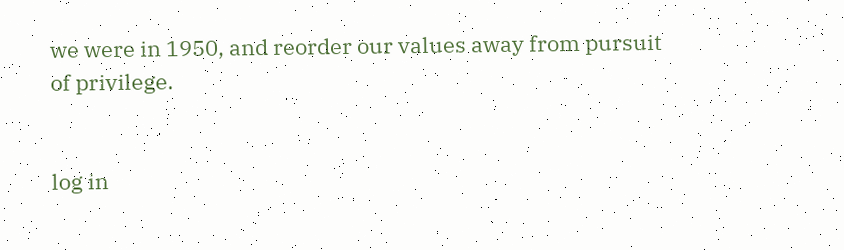we were in 1950, and reorder our values away from pursuit of privilege.


log in